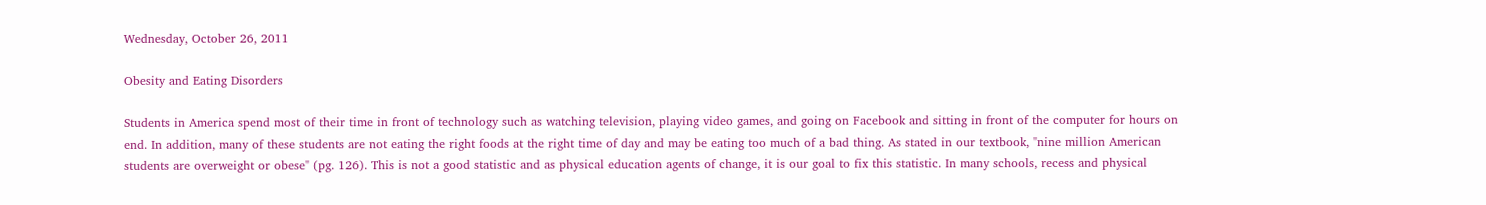Wednesday, October 26, 2011

Obesity and Eating Disorders

Students in America spend most of their time in front of technology such as watching television, playing video games, and going on Facebook and sitting in front of the computer for hours on end. In addition, many of these students are not eating the right foods at the right time of day and may be eating too much of a bad thing. As stated in our textbook, "nine million American students are overweight or obese" (pg. 126). This is not a good statistic and as physical education agents of change, it is our goal to fix this statistic. In many schools, recess and physical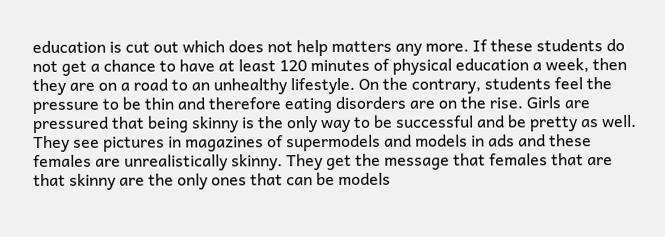education is cut out which does not help matters any more. If these students do not get a chance to have at least 120 minutes of physical education a week, then they are on a road to an unhealthy lifestyle. On the contrary, students feel the pressure to be thin and therefore eating disorders are on the rise. Girls are pressured that being skinny is the only way to be successful and be pretty as well. They see pictures in magazines of supermodels and models in ads and these females are unrealistically skinny. They get the message that females that are that skinny are the only ones that can be models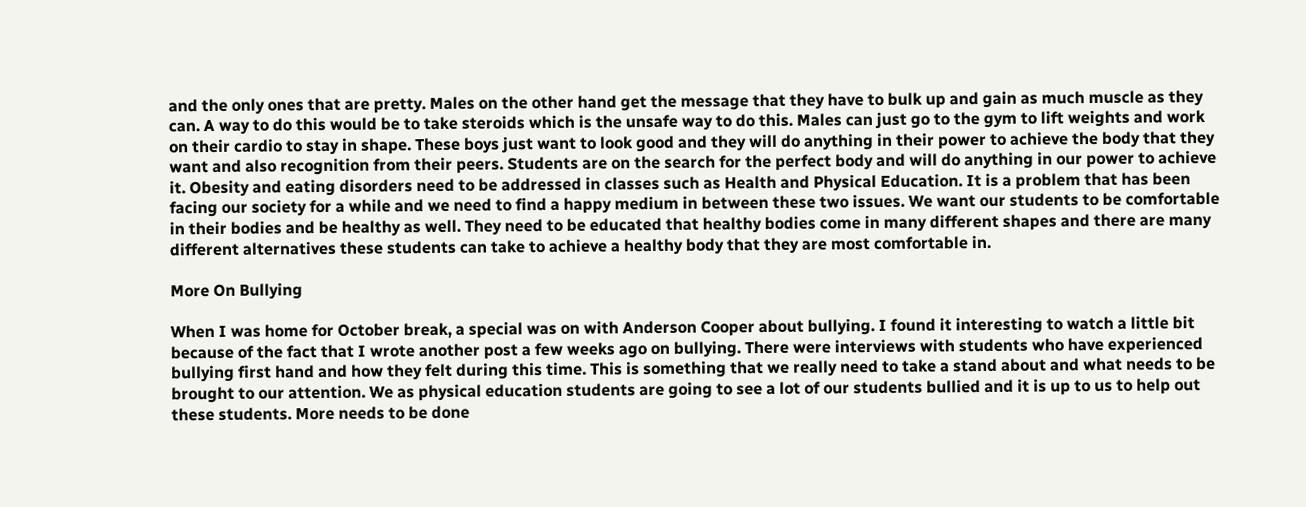and the only ones that are pretty. Males on the other hand get the message that they have to bulk up and gain as much muscle as they can. A way to do this would be to take steroids which is the unsafe way to do this. Males can just go to the gym to lift weights and work on their cardio to stay in shape. These boys just want to look good and they will do anything in their power to achieve the body that they want and also recognition from their peers. Students are on the search for the perfect body and will do anything in our power to achieve it. Obesity and eating disorders need to be addressed in classes such as Health and Physical Education. It is a problem that has been facing our society for a while and we need to find a happy medium in between these two issues. We want our students to be comfortable in their bodies and be healthy as well. They need to be educated that healthy bodies come in many different shapes and there are many different alternatives these students can take to achieve a healthy body that they are most comfortable in.

More On Bullying

When I was home for October break, a special was on with Anderson Cooper about bullying. I found it interesting to watch a little bit because of the fact that I wrote another post a few weeks ago on bullying. There were interviews with students who have experienced bullying first hand and how they felt during this time. This is something that we really need to take a stand about and what needs to be brought to our attention. We as physical education students are going to see a lot of our students bullied and it is up to us to help out these students. More needs to be done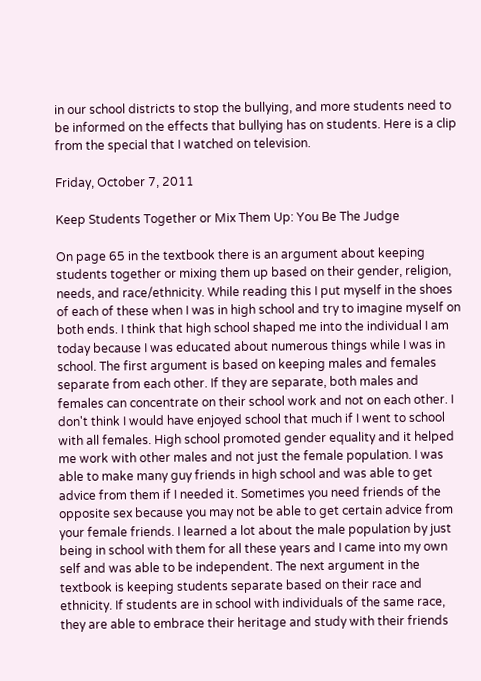in our school districts to stop the bullying, and more students need to be informed on the effects that bullying has on students. Here is a clip from the special that I watched on television.

Friday, October 7, 2011

Keep Students Together or Mix Them Up: You Be The Judge

On page 65 in the textbook there is an argument about keeping students together or mixing them up based on their gender, religion, needs, and race/ethnicity. While reading this I put myself in the shoes of each of these when I was in high school and try to imagine myself on both ends. I think that high school shaped me into the individual I am today because I was educated about numerous things while I was in school. The first argument is based on keeping males and females separate from each other. If they are separate, both males and females can concentrate on their school work and not on each other. I don't think I would have enjoyed school that much if I went to school with all females. High school promoted gender equality and it helped me work with other males and not just the female population. I was able to make many guy friends in high school and was able to get advice from them if I needed it. Sometimes you need friends of the opposite sex because you may not be able to get certain advice from your female friends. I learned a lot about the male population by just being in school with them for all these years and I came into my own self and was able to be independent. The next argument in the textbook is keeping students separate based on their race and ethnicity. If students are in school with individuals of the same race, they are able to embrace their heritage and study with their friends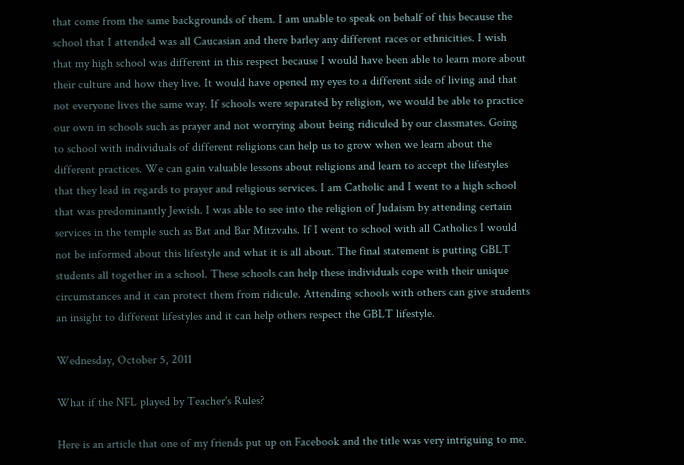that come from the same backgrounds of them. I am unable to speak on behalf of this because the school that I attended was all Caucasian and there barley any different races or ethnicities. I wish that my high school was different in this respect because I would have been able to learn more about their culture and how they live. It would have opened my eyes to a different side of living and that not everyone lives the same way. If schools were separated by religion, we would be able to practice our own in schools such as prayer and not worrying about being ridiculed by our classmates. Going to school with individuals of different religions can help us to grow when we learn about the different practices. We can gain valuable lessons about religions and learn to accept the lifestyles that they lead in regards to prayer and religious services. I am Catholic and I went to a high school that was predominantly Jewish. I was able to see into the religion of Judaism by attending certain services in the temple such as Bat and Bar Mitzvahs. If I went to school with all Catholics I would not be informed about this lifestyle and what it is all about. The final statement is putting GBLT students all together in a school. These schools can help these individuals cope with their unique circumstances and it can protect them from ridicule. Attending schools with others can give students an insight to different lifestyles and it can help others respect the GBLT lifestyle.

Wednesday, October 5, 2011

What if the NFL played by Teacher's Rules?

Here is an article that one of my friends put up on Facebook and the title was very intriguing to me.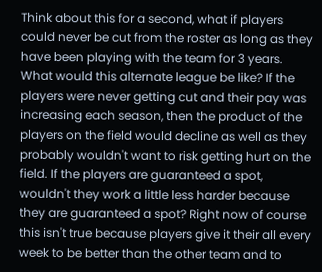Think about this for a second, what if players could never be cut from the roster as long as they have been playing with the team for 3 years. What would this alternate league be like? If the players were never getting cut and their pay was increasing each season, then the product of the players on the field would decline as well as they probably wouldn't want to risk getting hurt on the field. If the players are guaranteed a spot, wouldn't they work a little less harder because they are guaranteed a spot? Right now of course this isn't true because players give it their all every week to be better than the other team and to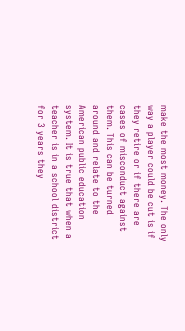make the most money. The only way a player could be cut is if they retire or if there are cases of misconduct against them. This can be turned around and relate to the American public education system. It is true that when a teacher is in a school district for 3 years they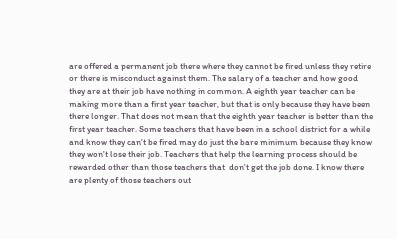are offered a permanent job there where they cannot be fired unless they retire or there is misconduct against them. The salary of a teacher and how good they are at their job have nothing in common. A eighth year teacher can be making more than a first year teacher, but that is only because they have been there longer. That does not mean that the eighth year teacher is better than the first year teacher. Some teachers that have been in a school district for a while and know they can't be fired may do just the bare minimum because they know they won't lose their job. Teachers that help the learning process should be rewarded other than those teachers that  don't get the job done. I know there are plenty of those teachers out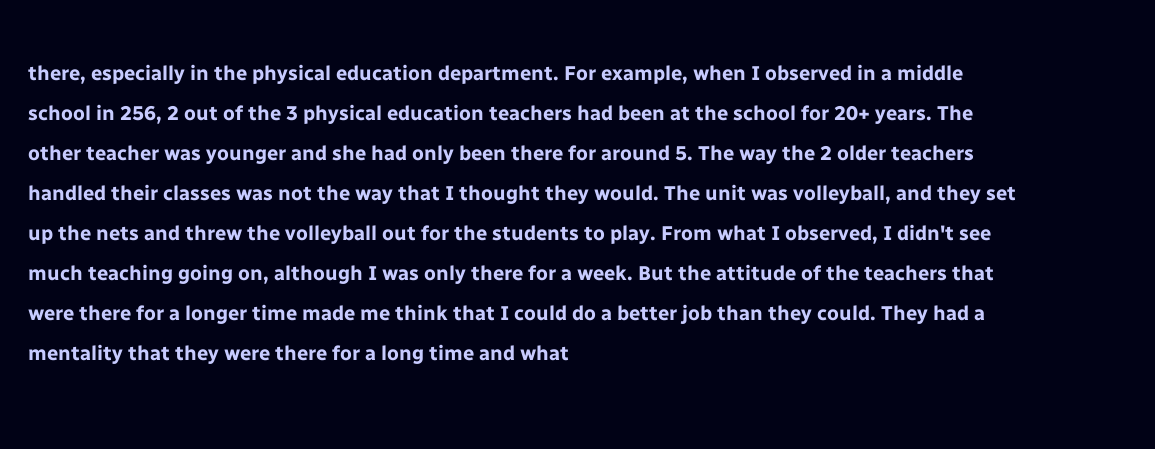there, especially in the physical education department. For example, when I observed in a middle school in 256, 2 out of the 3 physical education teachers had been at the school for 20+ years. The other teacher was younger and she had only been there for around 5. The way the 2 older teachers handled their classes was not the way that I thought they would. The unit was volleyball, and they set up the nets and threw the volleyball out for the students to play. From what I observed, I didn't see much teaching going on, although I was only there for a week. But the attitude of the teachers that were there for a longer time made me think that I could do a better job than they could. They had a mentality that they were there for a long time and what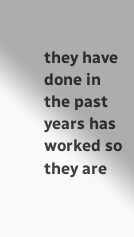they have done in the past years has worked so they are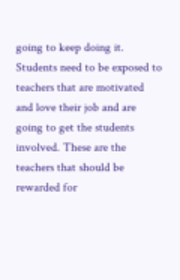going to keep doing it. Students need to be exposed to teachers that are motivated and love their job and are going to get the students involved. These are the teachers that should be rewarded for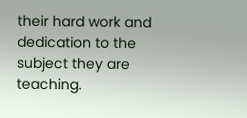their hard work and dedication to the subject they are teaching.